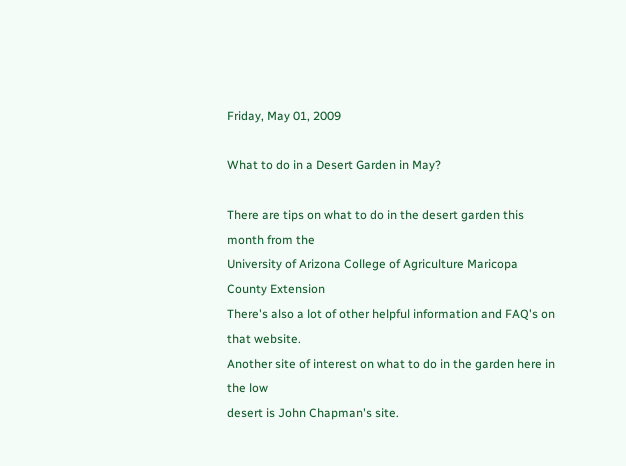Friday, May 01, 2009

What to do in a Desert Garden in May?

There are tips on what to do in the desert garden this month from the
University of Arizona College of Agriculture Maricopa County Extension
There's also a lot of other helpful information and FAQ's on that website.
Another site of interest on what to do in the garden here in the low
desert is John Chapman's site.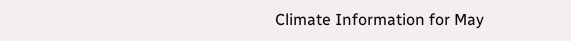Climate Information for May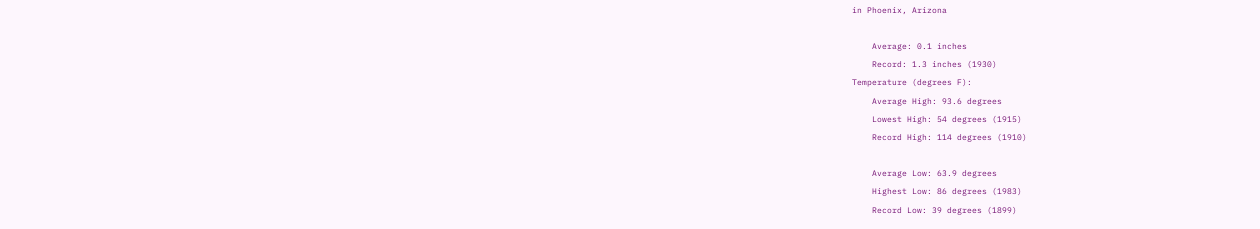in Phoenix, Arizona

    Average: 0.1 inches
    Record: 1.3 inches (1930)
Temperature (degrees F):
    Average High: 93.6 degrees
    Lowest High: 54 degrees (1915)
    Record High: 114 degrees (1910)

    Average Low: 63.9 degrees
    Highest Low: 86 degrees (1983)
    Record Low: 39 degrees (1899)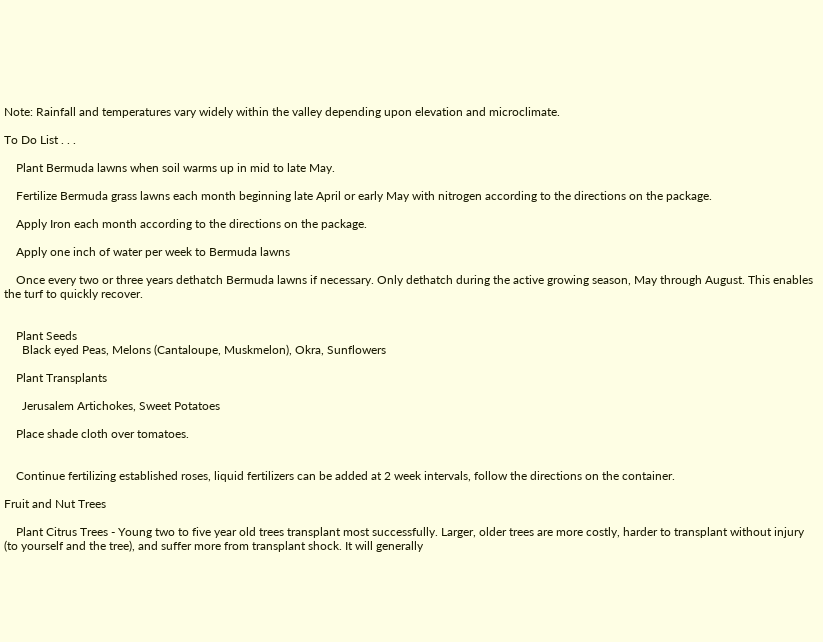Note: Rainfall and temperatures vary widely within the valley depending upon elevation and microclimate.

To Do List . . .

    Plant Bermuda lawns when soil warms up in mid to late May.

    Fertilize Bermuda grass lawns each month beginning late April or early May with nitrogen according to the directions on the package.

    Apply Iron each month according to the directions on the package.

    Apply one inch of water per week to Bermuda lawns

    Once every two or three years dethatch Bermuda lawns if necessary. Only dethatch during the active growing season, May through August. This enables the turf to quickly recover.


    Plant Seeds
      Black eyed Peas, Melons (Cantaloupe, Muskmelon), Okra, Sunflowers

    Plant Transplants

      Jerusalem Artichokes, Sweet Potatoes

    Place shade cloth over tomatoes.


    Continue fertilizing established roses, liquid fertilizers can be added at 2 week intervals, follow the directions on the container.

Fruit and Nut Trees

    Plant Citrus Trees - Young two to five year old trees transplant most successfully. Larger, older trees are more costly, harder to transplant without injury (to yourself and the tree), and suffer more from transplant shock. It will generally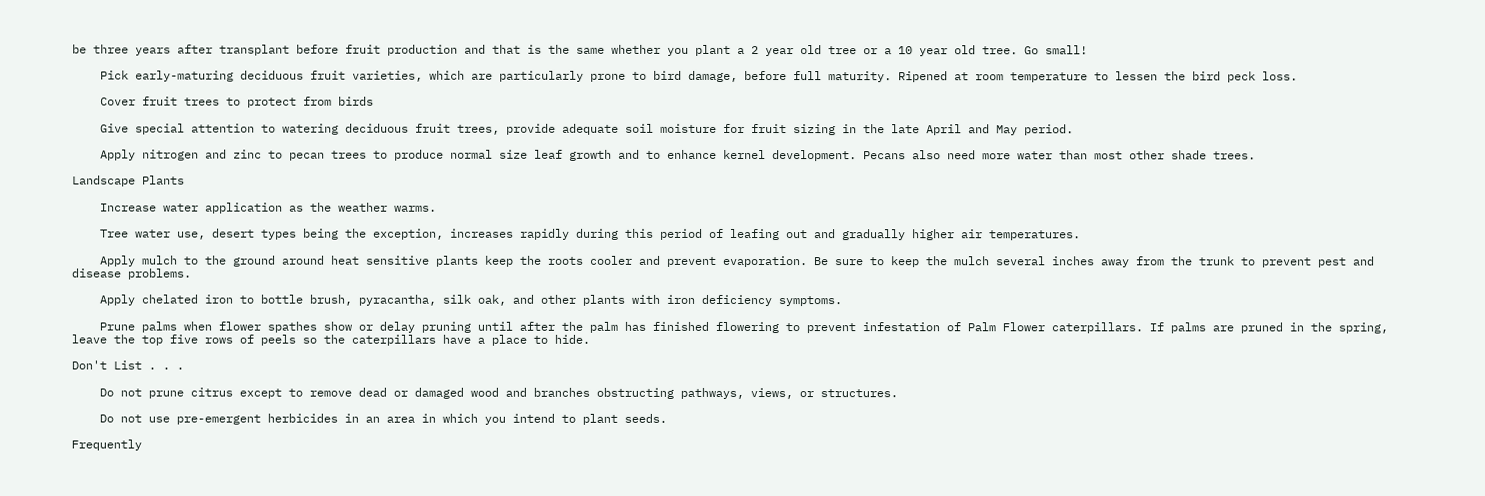be three years after transplant before fruit production and that is the same whether you plant a 2 year old tree or a 10 year old tree. Go small!

    Pick early-maturing deciduous fruit varieties, which are particularly prone to bird damage, before full maturity. Ripened at room temperature to lessen the bird peck loss.

    Cover fruit trees to protect from birds

    Give special attention to watering deciduous fruit trees, provide adequate soil moisture for fruit sizing in the late April and May period.

    Apply nitrogen and zinc to pecan trees to produce normal size leaf growth and to enhance kernel development. Pecans also need more water than most other shade trees.

Landscape Plants

    Increase water application as the weather warms.

    Tree water use, desert types being the exception, increases rapidly during this period of leafing out and gradually higher air temperatures.

    Apply mulch to the ground around heat sensitive plants keep the roots cooler and prevent evaporation. Be sure to keep the mulch several inches away from the trunk to prevent pest and disease problems.

    Apply chelated iron to bottle brush, pyracantha, silk oak, and other plants with iron deficiency symptoms.

    Prune palms when flower spathes show or delay pruning until after the palm has finished flowering to prevent infestation of Palm Flower caterpillars. If palms are pruned in the spring, leave the top five rows of peels so the caterpillars have a place to hide.

Don't List . . .

    Do not prune citrus except to remove dead or damaged wood and branches obstructing pathways, views, or structures.

    Do not use pre-emergent herbicides in an area in which you intend to plant seeds.

Frequently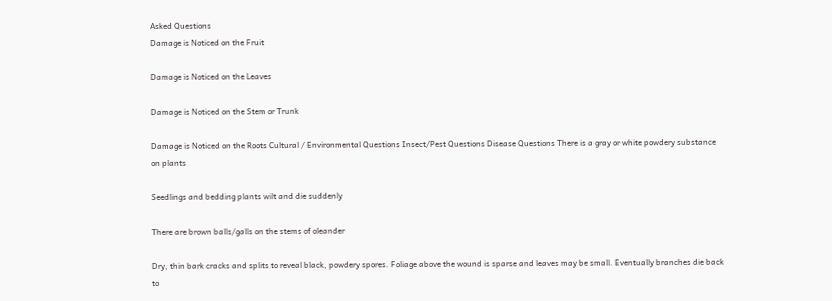Asked Questions
Damage is Noticed on the Fruit

Damage is Noticed on the Leaves

Damage is Noticed on the Stem or Trunk

Damage is Noticed on the Roots Cultural / Environmental Questions Insect/Pest Questions Disease Questions There is a gray or white powdery substance on plants

Seedlings and bedding plants wilt and die suddenly

There are brown balls/galls on the stems of oleander

Dry, thin bark cracks and splits to reveal black, powdery spores. Foliage above the wound is sparse and leaves may be small. Eventually branches die back to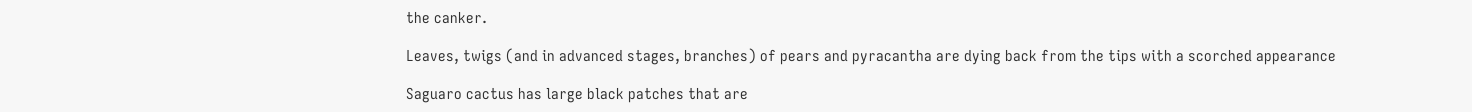the canker.

Leaves, twigs (and in advanced stages, branches) of pears and pyracantha are dying back from the tips with a scorched appearance

Saguaro cactus has large black patches that are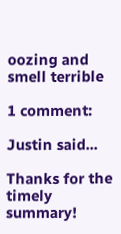oozing and smell terrible

1 comment:

Justin said...

Thanks for the timely summary!